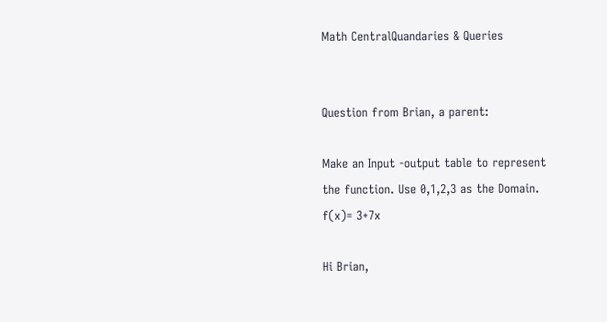Math CentralQuandaries & Queries


Question from Brian, a parent:

Make an Input -output table to represent the function. Use 0,1,2,3 as the Domain.
f(x)= 3+7x

Hi Brian,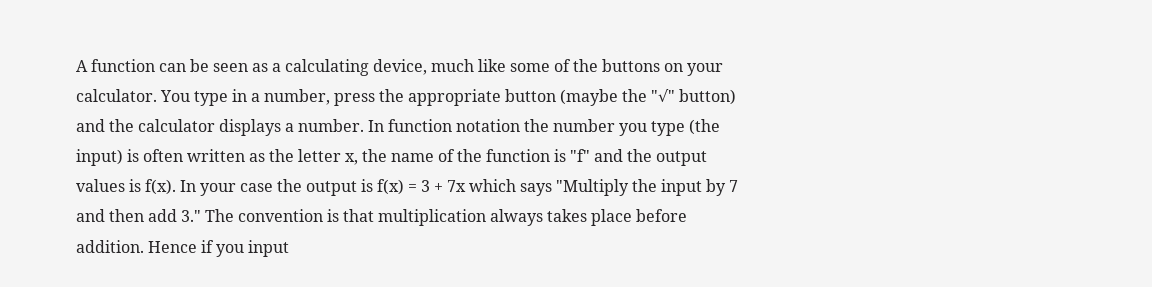A function can be seen as a calculating device, much like some of the buttons on your calculator. You type in a number, press the appropriate button (maybe the "√" button) and the calculator displays a number. In function notation the number you type (the input) is often written as the letter x, the name of the function is "f" and the output values is f(x). In your case the output is f(x) = 3 + 7x which says "Multiply the input by 7 and then add 3." The convention is that multiplication always takes place before addition. Hence if you input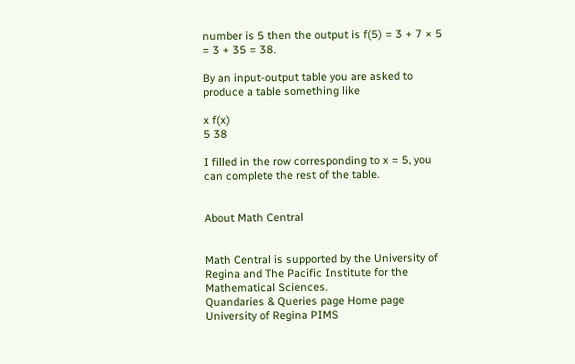number is 5 then the output is f(5) = 3 + 7 × 5 = 3 + 35 = 38.

By an input-output table you are asked to produce a table something like

x f(x)
5 38

I filled in the row corresponding to x = 5, you can complete the rest of the table.


About Math Central


Math Central is supported by the University of Regina and The Pacific Institute for the Mathematical Sciences.
Quandaries & Queries page Home page University of Regina PIMS